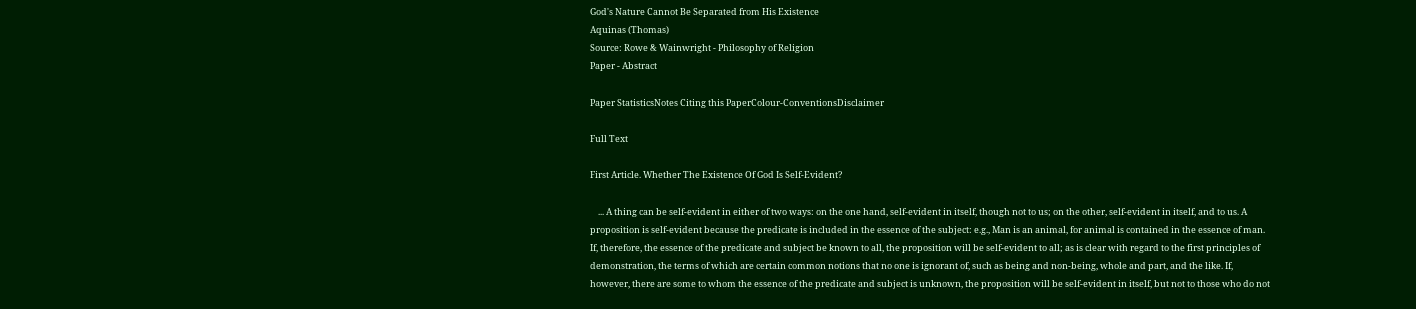God's Nature Cannot Be Separated from His Existence
Aquinas (Thomas)
Source: Rowe & Wainwright - Philosophy of Religion
Paper - Abstract

Paper StatisticsNotes Citing this PaperColour-ConventionsDisclaimer

Full Text

First Article. Whether The Existence Of God Is Self-Evident?

    ... A thing can be self-evident in either of two ways: on the one hand, self-evident in itself, though not to us; on the other, self-evident in itself, and to us. A proposition is self-evident because the predicate is included in the essence of the subject: e.g., Man is an animal, for animal is contained in the essence of man. If, therefore, the essence of the predicate and subject be known to all, the proposition will be self-evident to all; as is clear with regard to the first principles of demonstration, the terms of which are certain common notions that no one is ignorant of, such as being and non-being, whole and part, and the like. If, however, there are some to whom the essence of the predicate and subject is unknown, the proposition will be self-evident in itself, but not to those who do not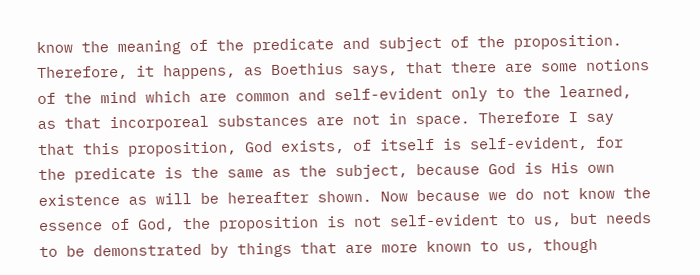know the meaning of the predicate and subject of the proposition. Therefore, it happens, as Boethius says, that there are some notions of the mind which are common and self-evident only to the learned, as that incorporeal substances are not in space. Therefore I say that this proposition, God exists, of itself is self-evident, for the predicate is the same as the subject, because God is His own existence as will be hereafter shown. Now because we do not know the essence of God, the proposition is not self-evident to us, but needs to be demonstrated by things that are more known to us, though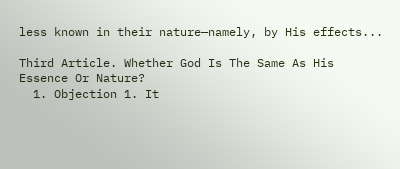less known in their nature—namely, by His effects...

Third Article. Whether God Is The Same As His Essence Or Nature?
  1. Objection 1. It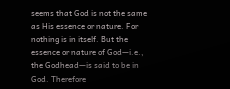seems that God is not the same as His essence or nature. For nothing is in itself. But the essence or nature of God—i.e., the Godhead—is said to be in God. Therefore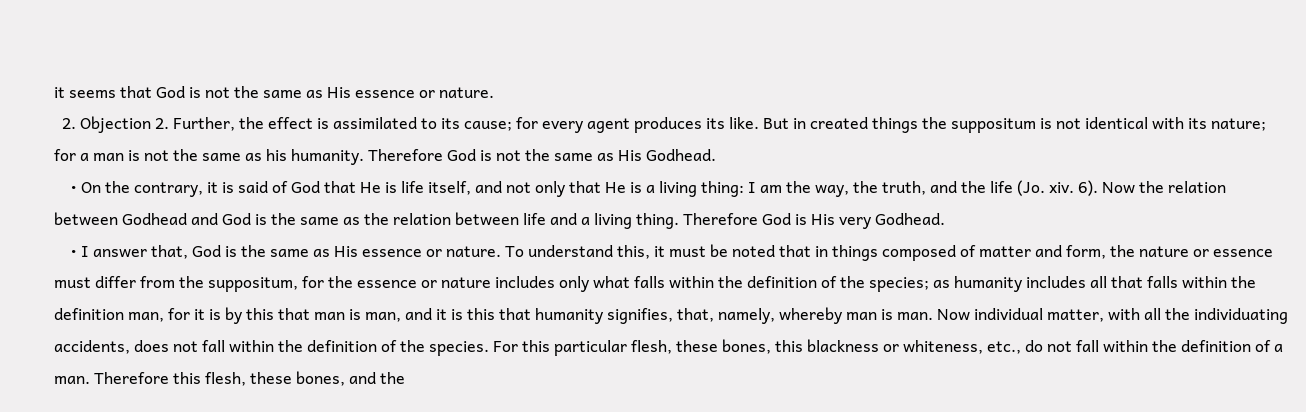it seems that God is not the same as His essence or nature.
  2. Objection 2. Further, the effect is assimilated to its cause; for every agent produces its like. But in created things the suppositum is not identical with its nature; for a man is not the same as his humanity. Therefore God is not the same as His Godhead.
    • On the contrary, it is said of God that He is life itself, and not only that He is a living thing: I am the way, the truth, and the life (Jo. xiv. 6). Now the relation between Godhead and God is the same as the relation between life and a living thing. Therefore God is His very Godhead.
    • I answer that, God is the same as His essence or nature. To understand this, it must be noted that in things composed of matter and form, the nature or essence must differ from the suppositum, for the essence or nature includes only what falls within the definition of the species; as humanity includes all that falls within the definition man, for it is by this that man is man, and it is this that humanity signifies, that, namely, whereby man is man. Now individual matter, with all the individuating accidents, does not fall within the definition of the species. For this particular flesh, these bones, this blackness or whiteness, etc., do not fall within the definition of a man. Therefore this flesh, these bones, and the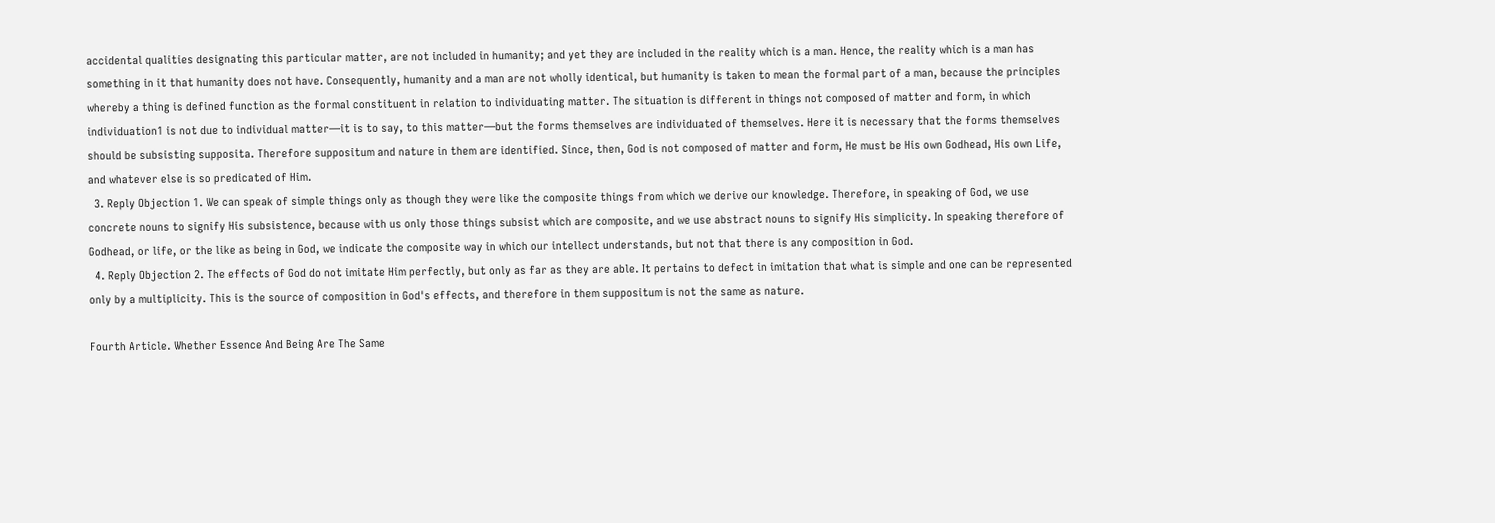accidental qualities designating this particular matter, are not included in humanity; and yet they are included in the reality which is a man. Hence, the reality which is a man has something in it that humanity does not have. Consequently, humanity and a man are not wholly identical, but humanity is taken to mean the formal part of a man, because the principles whereby a thing is defined function as the formal constituent in relation to individuating matter. The situation is different in things not composed of matter and form, in which individuation1 is not due to individual matter—it is to say, to this matter—but the forms themselves are individuated of themselves. Here it is necessary that the forms themselves should be subsisting supposita. Therefore suppositum and nature in them are identified. Since, then, God is not composed of matter and form, He must be His own Godhead, His own Life, and whatever else is so predicated of Him.
  3. Reply Objection 1. We can speak of simple things only as though they were like the composite things from which we derive our knowledge. Therefore, in speaking of God, we use concrete nouns to signify His subsistence, because with us only those things subsist which are composite, and we use abstract nouns to signify His simplicity. In speaking therefore of Godhead, or life, or the like as being in God, we indicate the composite way in which our intellect understands, but not that there is any composition in God.
  4. Reply Objection 2. The effects of God do not imitate Him perfectly, but only as far as they are able. It pertains to defect in imitation that what is simple and one can be represented only by a multiplicity. This is the source of composition in God's effects, and therefore in them suppositum is not the same as nature.

Fourth Article. Whether Essence And Being Are The Same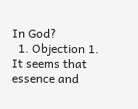In God?
  1. Objection 1. It seems that essence and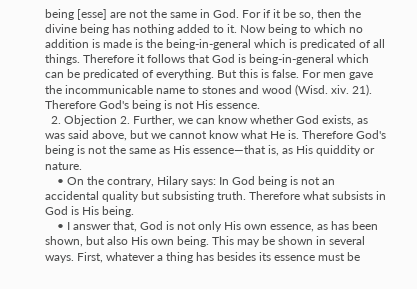being [esse] are not the same in God. For if it be so, then the divine being has nothing added to it. Now being to which no addition is made is the being-in-general which is predicated of all things. Therefore it follows that God is being-in-general which can be predicated of everything. But this is false. For men gave the incommunicable name to stones and wood (Wisd. xiv. 21). Therefore God's being is not His essence.
  2. Objection 2. Further, we can know whether God exists, as was said above, but we cannot know what He is. Therefore God's being is not the same as His essence—that is, as His quiddity or nature.
    • On the contrary, Hilary says: In God being is not an accidental quality but subsisting truth. Therefore what subsists in God is His being.
    • I answer that, God is not only His own essence, as has been shown, but also His own being. This may be shown in several ways. First, whatever a thing has besides its essence must be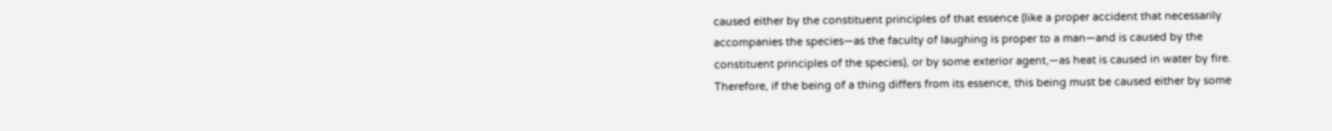caused either by the constituent principles of that essence (like a proper accident that necessarily accompanies the species—as the faculty of laughing is proper to a man—and is caused by the constituent principles of the species), or by some exterior agent,—as heat is caused in water by fire. Therefore, if the being of a thing differs from its essence, this being must be caused either by some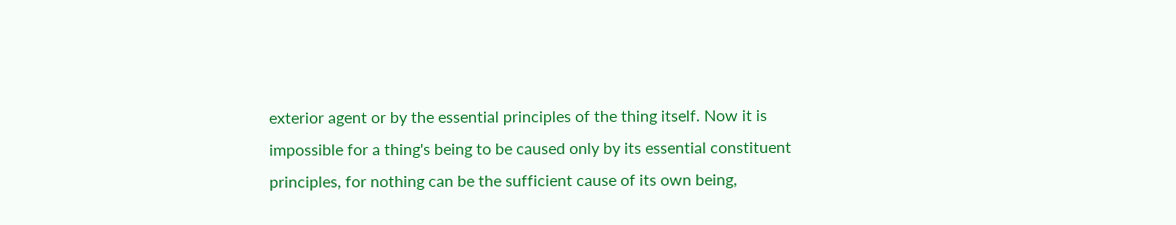exterior agent or by the essential principles of the thing itself. Now it is impossible for a thing's being to be caused only by its essential constituent principles, for nothing can be the sufficient cause of its own being,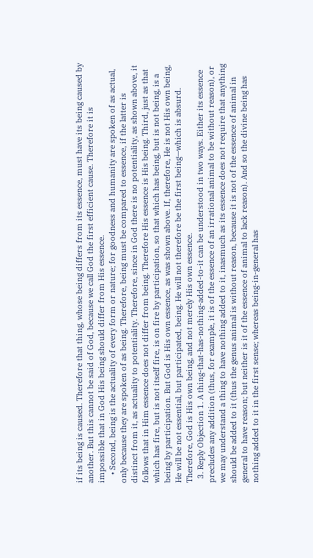if its being is caused. Therefore that thing, whose being differs from its essence, must have its being caused by another. But this cannot be said of God, because we call God the first efficient cause. Therefore it is impossible that in God His being should differ from His essence.
    • Second, being is the actuality of every form or nature; for goodness and humanity are spoken of as actual, only because they are spoken of as being. Therefore, being must be compared to essence, if the latter is distinct from it, as actuality to potentiality. Therefore, since in God there is no potentiality, as shown above, it follows that in Him essence does not differ from being. Therefore His essence is His being. Third, just as that which has fire, but is not itself fire, is on fire by participation, so that which has being, but is not being, is a being by participation. But God is His own essence, as was shown above. If, therefore, He is not His own being, He will be not essential, but participated, being. He will not therefore be the first being—which is absurd. Therefore, God is His own being, and not merely His own essence.
  3. Reply Objection 1. A thing-that-has-nothing-added-to-it can be understood in two ways. Either its essence precludes any addition (thus, for example, it is of the essence of an irrational animal to be without reason), or we may understand a thing to have nothing added to it, inasmuch as its essence does not require that anything should be added to it (thus the genus animal is without reason, because it is not of the essence of animal in general to have reason; but neither is it of the essence of animal to lack reason). And so the divine being has nothing added to it in the first sense; whereas being-in-general has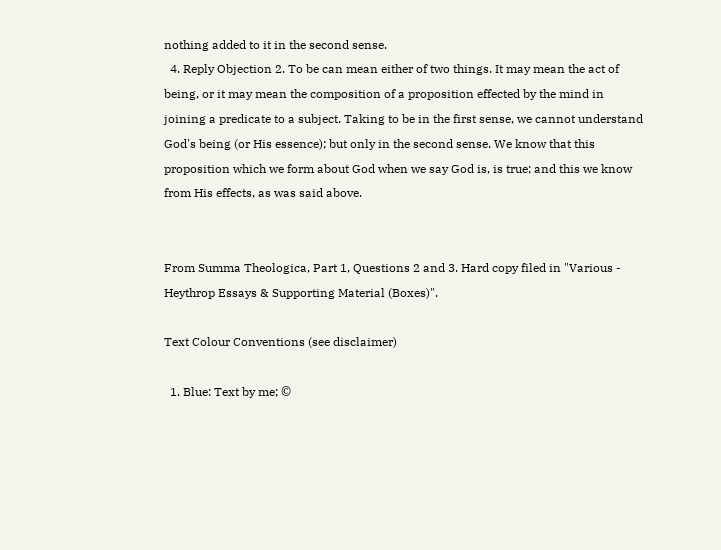nothing added to it in the second sense.
  4. Reply Objection 2. To be can mean either of two things. It may mean the act of being, or it may mean the composition of a proposition effected by the mind in joining a predicate to a subject. Taking to be in the first sense, we cannot understand God's being (or His essence); but only in the second sense. We know that this proposition which we form about God when we say God is, is true; and this we know from His effects, as was said above.


From Summa Theologica, Part 1, Questions 2 and 3. Hard copy filed in "Various - Heythrop Essays & Supporting Material (Boxes)".

Text Colour Conventions (see disclaimer)

  1. Blue: Text by me; ©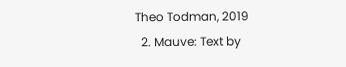Theo Todman, 2019
  2. Mauve: Text by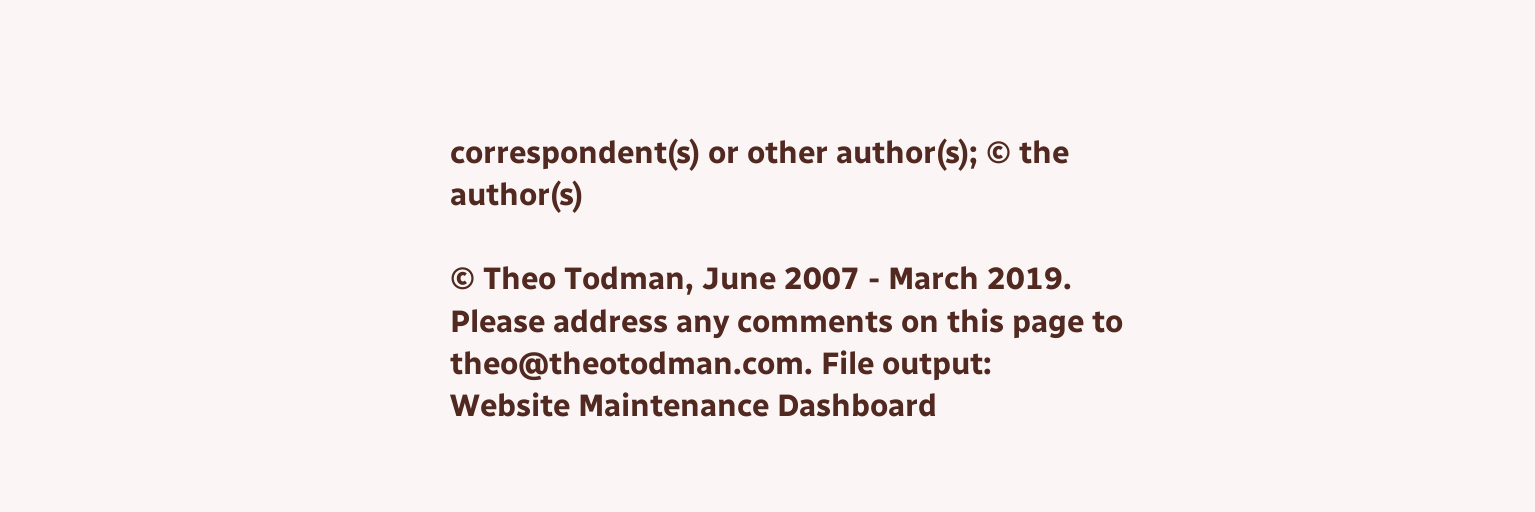correspondent(s) or other author(s); © the author(s)

© Theo Todman, June 2007 - March 2019. Please address any comments on this page to theo@theotodman.com. File output:
Website Maintenance Dashboard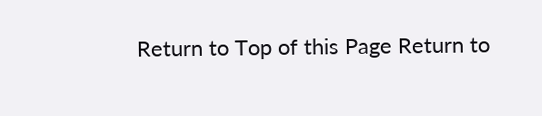Return to Top of this Page Return to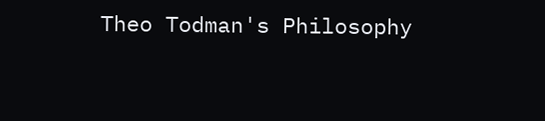Theo Todman's Philosophy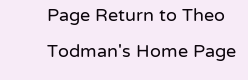Page Return to Theo Todman's Home Page